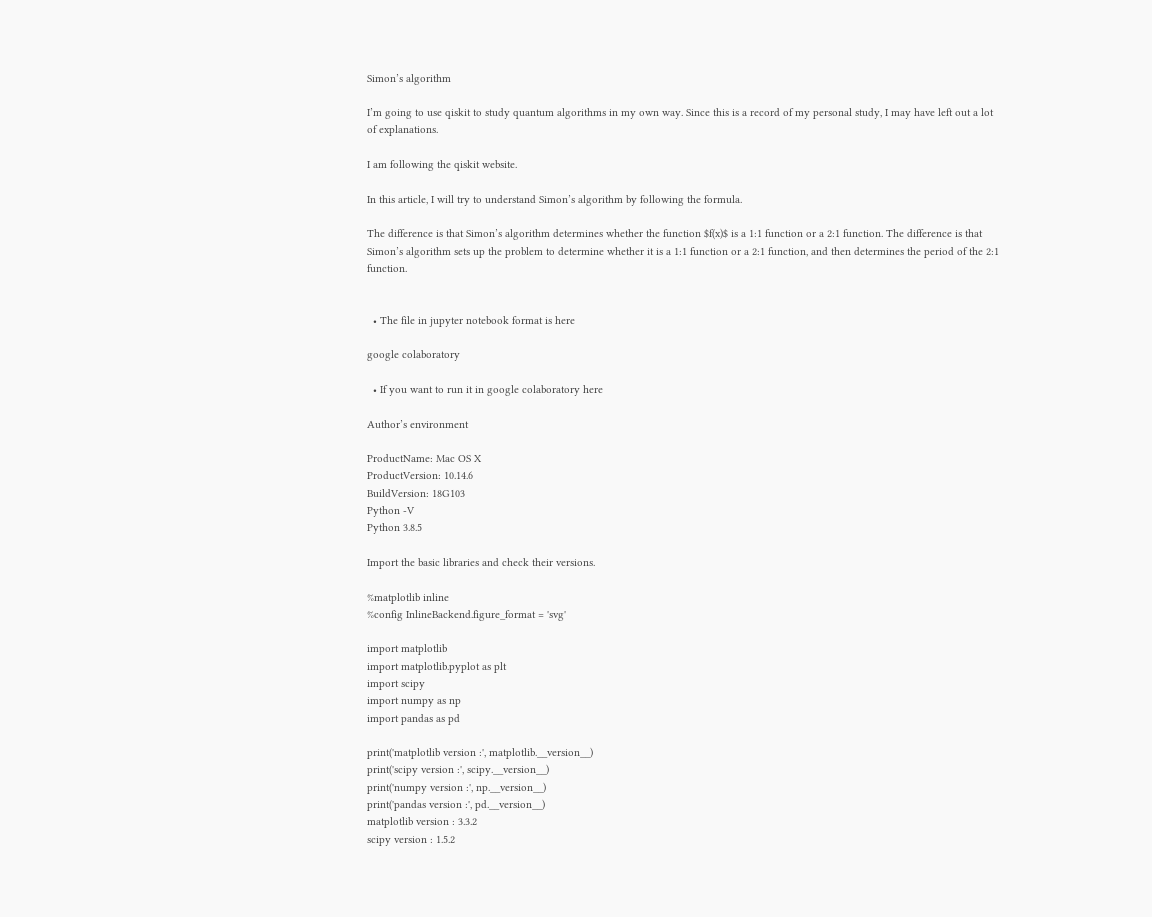Simon’s algorithm

I’m going to use qiskit to study quantum algorithms in my own way. Since this is a record of my personal study, I may have left out a lot of explanations.

I am following the qiskit website.

In this article, I will try to understand Simon’s algorithm by following the formula.

The difference is that Simon’s algorithm determines whether the function $f(x)$ is a 1:1 function or a 2:1 function. The difference is that Simon’s algorithm sets up the problem to determine whether it is a 1:1 function or a 2:1 function, and then determines the period of the 2:1 function.


  • The file in jupyter notebook format is here

google colaboratory

  • If you want to run it in google colaboratory here

Author’s environment

ProductName: Mac OS X
ProductVersion: 10.14.6
BuildVersion: 18G103
Python -V
Python 3.8.5

Import the basic libraries and check their versions.

%matplotlib inline
%config InlineBackend.figure_format = 'svg'

import matplotlib
import matplotlib.pyplot as plt
import scipy
import numpy as np
import pandas as pd

print('matplotlib version :', matplotlib.__version__)
print('scipy version :', scipy.__version__)
print('numpy version :', np.__version__)
print('pandas version :', pd.__version__)
matplotlib version : 3.3.2
scipy version : 1.5.2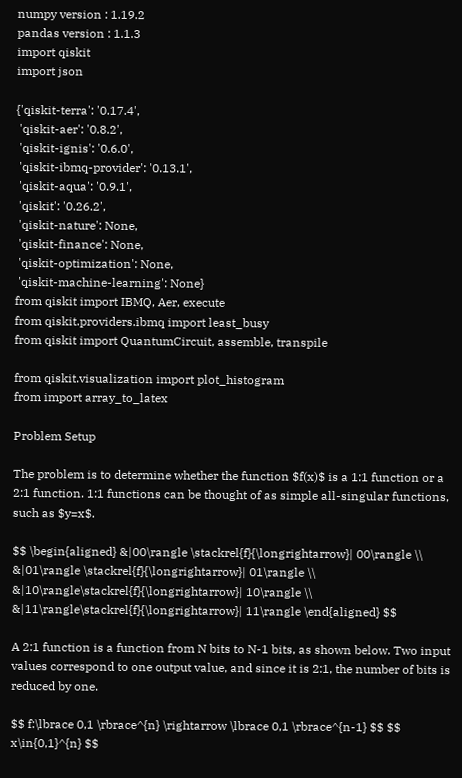numpy version : 1.19.2
pandas version : 1.1.3
import qiskit
import json

{'qiskit-terra': '0.17.4',
 'qiskit-aer': '0.8.2',
 'qiskit-ignis': '0.6.0',
 'qiskit-ibmq-provider': '0.13.1',
 'qiskit-aqua': '0.9.1',
 'qiskit': '0.26.2',
 'qiskit-nature': None,
 'qiskit-finance': None,
 'qiskit-optimization': None,
 'qiskit-machine-learning': None}
from qiskit import IBMQ, Aer, execute
from qiskit.providers.ibmq import least_busy
from qiskit import QuantumCircuit, assemble, transpile

from qiskit.visualization import plot_histogram
from import array_to_latex

Problem Setup

The problem is to determine whether the function $f(x)$ is a 1:1 function or a 2:1 function. 1:1 functions can be thought of as simple all-singular functions, such as $y=x$.

$$ \begin{aligned} &|00\rangle \stackrel{f}{\longrightarrow}| 00\rangle \\ &|01\rangle \stackrel{f}{\longrightarrow}| 01\rangle \\ &|10\rangle\stackrel{f}{\longrightarrow}| 10\rangle \\ &|11\rangle\stackrel{f}{\longrightarrow}| 11\rangle \end{aligned} $$

A 2:1 function is a function from N bits to N-1 bits, as shown below. Two input values correspond to one output value, and since it is 2:1, the number of bits is reduced by one.

$$ f:\lbrace 0,1 \rbrace^{n} \rightarrow \lbrace 0,1 \rbrace^{n-1} $$ $$ x\in{0,1}^{n} $$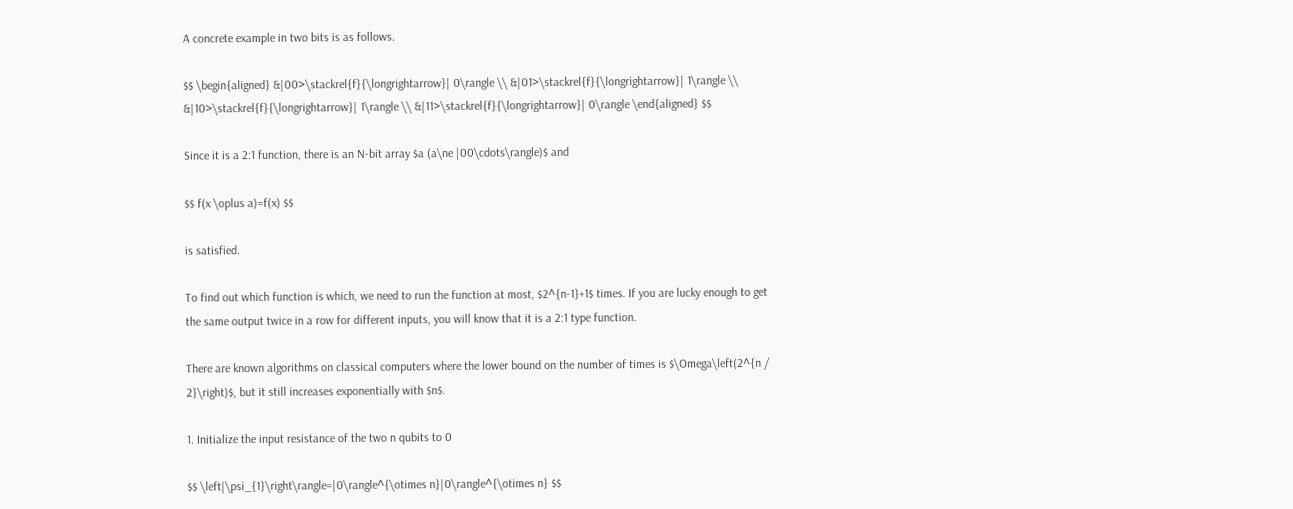A concrete example in two bits is as follows.

$$ \begin{aligned} &|00>\stackrel{f}{\longrightarrow}| 0\rangle \\ &|01>\stackrel{f}{\longrightarrow}| 1\rangle \\ &|10>\stackrel{f}{\longrightarrow}| 1\rangle \\ &|11>\stackrel{f}{\longrightarrow}| 0\rangle \end{aligned} $$

Since it is a 2:1 function, there is an N-bit array $a (a\ne |00\cdots\rangle)$ and

$$ f(x \oplus a)=f(x) $$

is satisfied.

To find out which function is which, we need to run the function at most, $2^{n-1}+1$ times. If you are lucky enough to get the same output twice in a row for different inputs, you will know that it is a 2:1 type function.

There are known algorithms on classical computers where the lower bound on the number of times is $\Omega\left(2^{n / 2}\right)$, but it still increases exponentially with $n$.

1. Initialize the input resistance of the two n qubits to 0

$$ \left|\psi_{1}\right\rangle=|0\rangle^{\otimes n}|0\rangle^{\otimes n} $$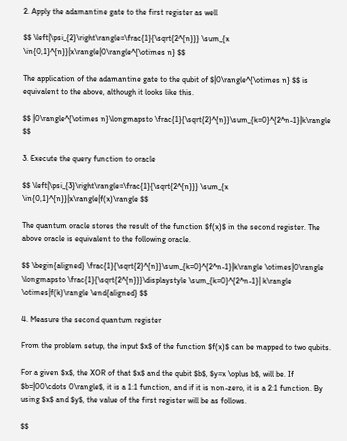2. Apply the adamantine gate to the first register as well

$$ \left|\psi_{2}\right\rangle=\frac{1}{\sqrt{2^{n}}} \sum_{x \in{0,1}^{n}}|x\rangle|0\rangle^{\otimes n} $$

The application of the adamantine gate to the qubit of $|0\rangle^{\otimes n} $$ is equivalent to the above, although it looks like this.

$$ |0\rangle^{\otimes n}\longmapsto \frac{1}{\sqrt{2}^{n}}\sum_{k=0}^{2^n-1}|k\rangle $$

3. Execute the query function to oracle

$$ \left|\psi_{3}\right\rangle=\frac{1}{\sqrt{2^{n}}} \sum_{x \in{0,1}^{n}}|x\rangle|f(x)\rangle $$

The quantum oracle stores the result of the function $f(x)$ in the second register. The above oracle is equivalent to the following oracle.

$$ \begin{aligned} \frac{1}{\sqrt{2}^{n}}\sum_{k=0}^{2^n-1}|k\rangle \otimes|0\rangle \longmapsto \frac{1}{\sqrt{2^{n}}}\displaystyle \sum_{k=0}^{2^n-1}| k\rangle \otimes|f(k)\rangle \end{aligned} $$

4. Measure the second quantum register

From the problem setup, the input $x$ of the function $f(x)$ can be mapped to two qubits.

For a given $x$, the XOR of that $x$ and the qubit $b$, $y=x \oplus b$, will be. If $b=|00\cdots 0\rangle$, it is a 1:1 function, and if it is non-zero, it is a 2:1 function. By using $x$ and $y$, the value of the first register will be as follows.

$$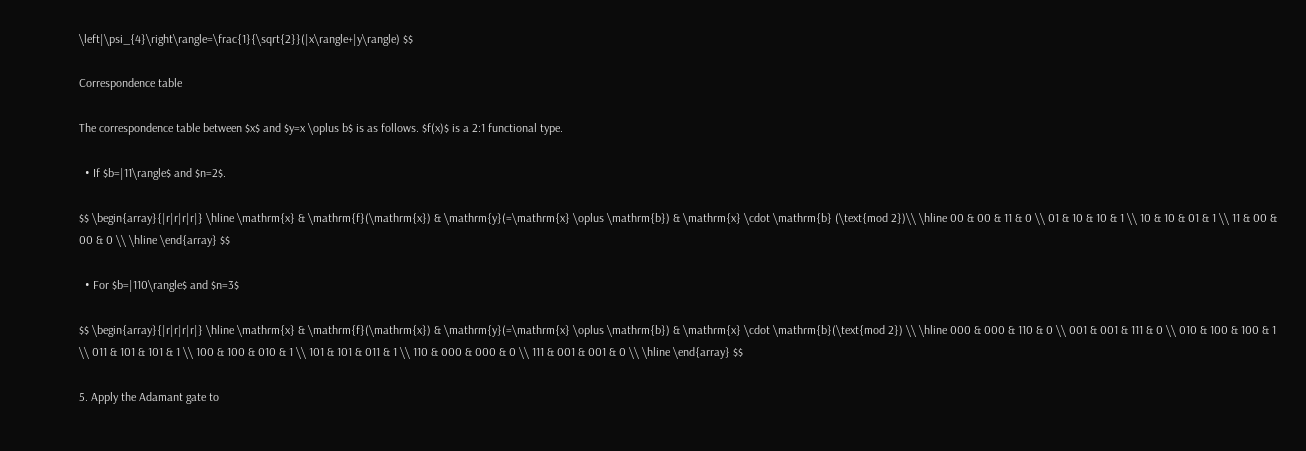\left|\psi_{4}\right\rangle=\frac{1}{\sqrt{2}}(|x\rangle+|y\rangle) $$

Correspondence table

The correspondence table between $x$ and $y=x \oplus b$ is as follows. $f(x)$ is a 2:1 functional type.

  • If $b=|11\rangle$ and $n=2$.

$$ \begin{array}{|r|r|r|r|} \hline \mathrm{x} & \mathrm{f}(\mathrm{x}) & \mathrm{y}(=\mathrm{x} \oplus \mathrm{b}) & \mathrm{x} \cdot \mathrm{b} (\text{mod 2})\\ \hline 00 & 00 & 11 & 0 \\ 01 & 10 & 10 & 1 \\ 10 & 10 & 01 & 1 \\ 11 & 00 & 00 & 0 \\ \hline \end{array} $$

  • For $b=|110\rangle$ and $n=3$

$$ \begin{array}{|r|r|r|r|} \hline \mathrm{x} & \mathrm{f}(\mathrm{x}) & \mathrm{y}(=\mathrm{x} \oplus \mathrm{b}) & \mathrm{x} \cdot \mathrm{b}(\text{mod 2}) \\ \hline 000 & 000 & 110 & 0 \\ 001 & 001 & 111 & 0 \\ 010 & 100 & 100 & 1 \\ 011 & 101 & 101 & 1 \\ 100 & 100 & 010 & 1 \\ 101 & 101 & 011 & 1 \\ 110 & 000 & 000 & 0 \\ 111 & 001 & 001 & 0 \\ \hline \end{array} $$

5. Apply the Adamant gate to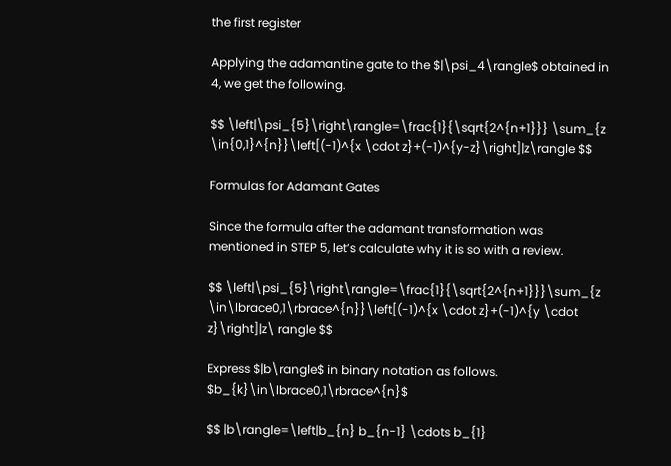the first register

Applying the adamantine gate to the $|\psi_4\rangle$ obtained in 4, we get the following.

$$ \left|\psi_{5}\right\rangle=\frac{1}{\sqrt{2^{n+1}}} \sum_{z \in{0,1}^{n}}\left[(-1)^{x \cdot z}+(-1)^{y-z}\right]|z\rangle $$

Formulas for Adamant Gates

Since the formula after the adamant transformation was mentioned in STEP 5, let’s calculate why it is so with a review.

$$ \left|\psi_{5}\right\rangle=\frac{1}{\sqrt{2^{n+1}}}\sum_{z \in\lbrace0,1\rbrace^{n}}\left[(-1)^{x \cdot z}+(-1)^{y \cdot z}\right]|z\ rangle $$

Express $|b\rangle$ in binary notation as follows. $b_{k}\in\lbrace0,1\rbrace^{n}$

$$ |b\rangle=\left|b_{n} b_{n-1} \cdots b_{1}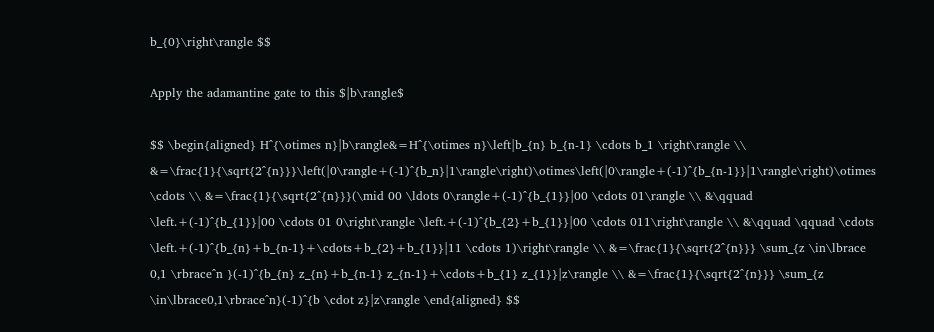b_{0}\right\rangle $$

Apply the adamantine gate to this $|b\rangle$

$$ \begin{aligned} H^{\otimes n}|b\rangle&=H^{\otimes n}\left|b_{n} b_{n-1} \cdots b_1 \right\rangle \\ &=\frac{1}{\sqrt{2^{n}}}\left(|0\rangle+(-1)^{b_n}|1\rangle\right)\otimes\left(|0\rangle+(-1)^{b_{n-1}}|1\rangle\right)\otimes \cdots \\ &=\frac{1}{\sqrt{2^{n}}}(\mid 00 \ldots 0\rangle+(-1)^{b_{1}}|00 \cdots 01\rangle \\ &\qquad \left.+(-1)^{b_{1}}|00 \cdots 01 0\right\rangle \left.+(-1)^{b_{2}+b_{1}}|00 \cdots 011\right\rangle \\ &\qquad \qquad \cdots \left.+(-1)^{b_{n}+b_{n-1}+\cdots+b_{2}+b_{1}}|11 \cdots 1)\right\rangle \\ &=\frac{1}{\sqrt{2^{n}}} \sum_{z \in\lbrace 0,1 \rbrace^n }(-1)^{b_{n} z_{n}+b_{n-1} z_{n-1}+\cdots+b_{1} z_{1}}|z\rangle \\ &=\frac{1}{\sqrt{2^{n}}} \sum_{z \in\lbrace0,1\rbrace^n}(-1)^{b \cdot z}|z\rangle \end{aligned} $$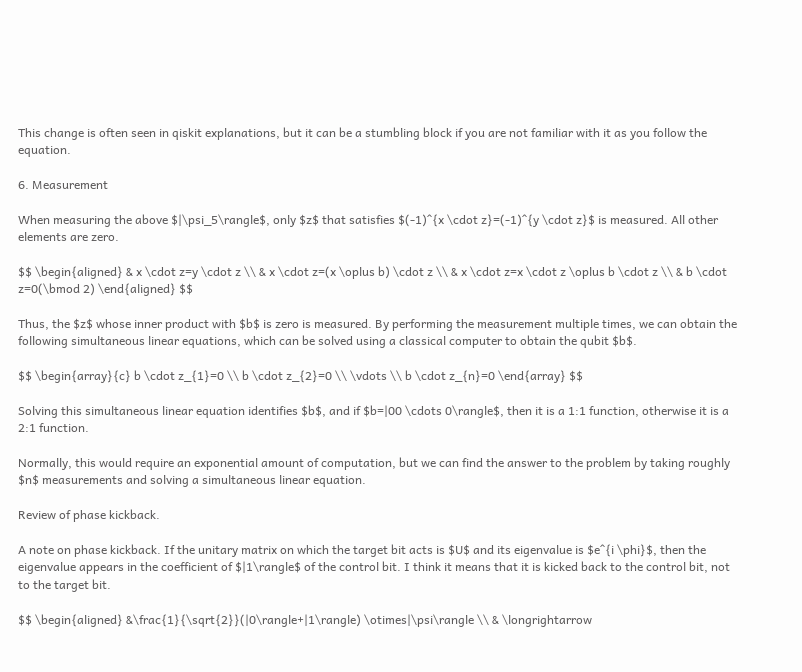This change is often seen in qiskit explanations, but it can be a stumbling block if you are not familiar with it as you follow the equation.

6. Measurement

When measuring the above $|\psi_5\rangle$, only $z$ that satisfies $(-1)^{x \cdot z}=(-1)^{y \cdot z}$ is measured. All other elements are zero.

$$ \begin{aligned} & x \cdot z=y \cdot z \\ & x \cdot z=(x \oplus b) \cdot z \\ & x \cdot z=x \cdot z \oplus b \cdot z \\ & b \cdot z=0(\bmod 2) \end{aligned} $$

Thus, the $z$ whose inner product with $b$ is zero is measured. By performing the measurement multiple times, we can obtain the following simultaneous linear equations, which can be solved using a classical computer to obtain the qubit $b$.

$$ \begin{array}{c} b \cdot z_{1}=0 \\ b \cdot z_{2}=0 \\ \vdots \\ b \cdot z_{n}=0 \end{array} $$

Solving this simultaneous linear equation identifies $b$, and if $b=|00 \cdots 0\rangle$, then it is a 1:1 function, otherwise it is a 2:1 function.

Normally, this would require an exponential amount of computation, but we can find the answer to the problem by taking roughly $n$ measurements and solving a simultaneous linear equation.

Review of phase kickback.

A note on phase kickback. If the unitary matrix on which the target bit acts is $U$ and its eigenvalue is $e^{i \phi}$, then the eigenvalue appears in the coefficient of $|1\rangle$ of the control bit. I think it means that it is kicked back to the control bit, not to the target bit.

$$ \begin{aligned} &\frac{1}{\sqrt{2}}(|0\rangle+|1\rangle) \otimes|\psi\rangle \\ & \longrightarrow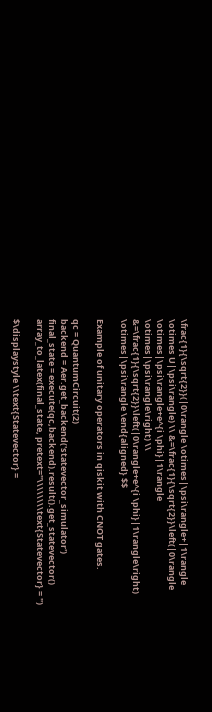\frac{1}{\sqrt{2}}(|0\rangle \otimes|\psi\rangle+|1\rangle \otimes U|\psi\rangle) \\ &=\frac{1}{\sqrt{2}}\left(|0\rangle \otimes|\psi\rangle+e^{i \phi}|1\rangle \otimes|\psi\rangle\right) \\ &=\frac{1}{\sqrt{2}}\left(|0\rangle+e^{i \phi}|1\rangle\right) \otimes|\psi\rangle \end{aligned} $$

Example of unitary operators in qiskit with CNOT gates.

qc = QuantumCircuit(2)
backend = Aer.get_backend('statevector_simulator')
final_state = execute(qc,backend).result().get_statevector()
array_to_latex(final_state, pretext="\\\\\\\\text{Statevector} = ")

$\displaystyle \\text{Statevector} =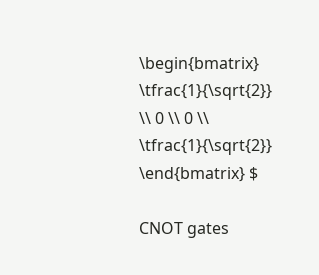\begin{bmatrix} \tfrac{1}{\sqrt{2}} \\ 0 \\ 0 \\ \tfrac{1}{\sqrt{2}} \end{bmatrix} $

CNOT gates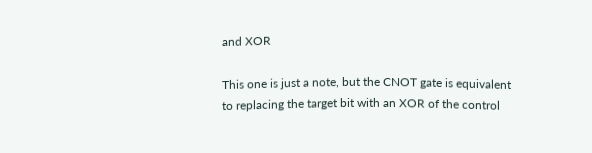and XOR

This one is just a note, but the CNOT gate is equivalent to replacing the target bit with an XOR of the control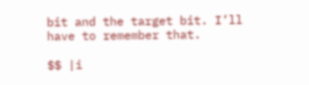bit and the target bit. I’ll have to remember that.

$$ |i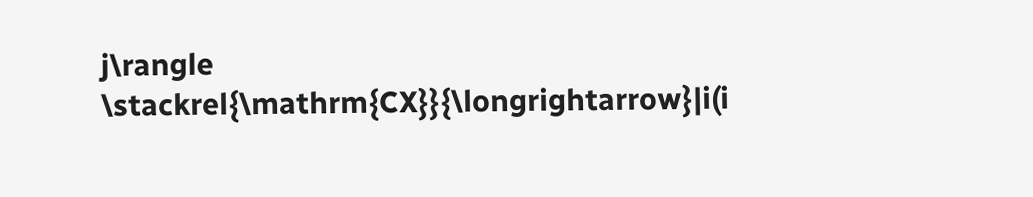j\rangle \stackrel{\mathrm{CX}}{\longrightarrow}|i(i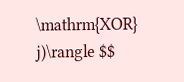\mathrm{XOR} j)\rangle $$